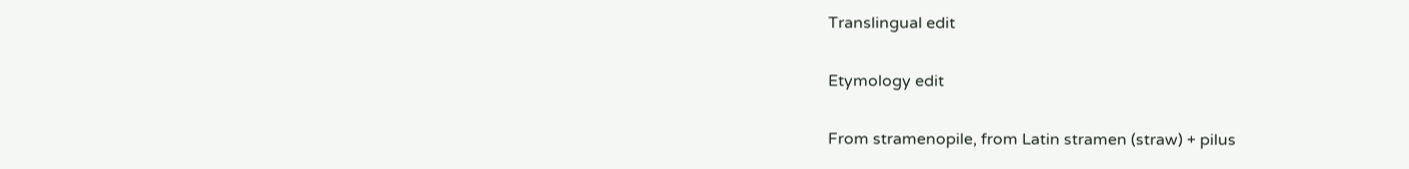Translingual edit

Etymology edit

From stramenopile, from Latin stramen (straw) + pilus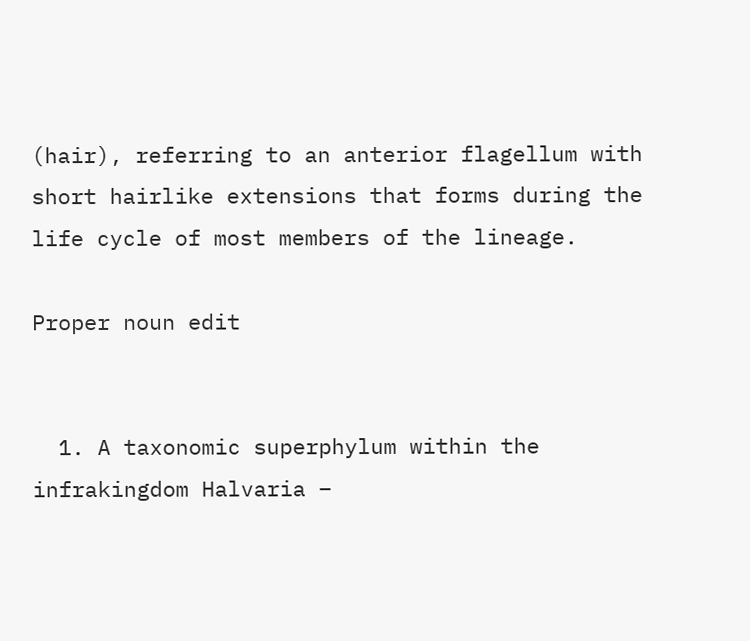(hair), referring to an anterior flagellum with short hairlike extensions that forms during the life cycle of most members of the lineage.

Proper noun edit


  1. A taxonomic superphylum within the infrakingdom Halvaria –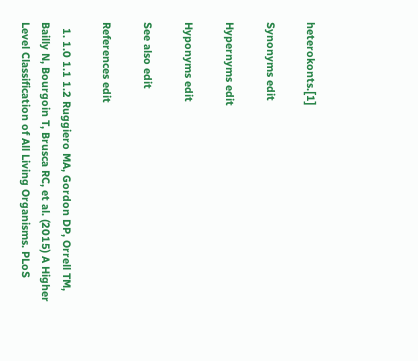heterokonts.[1]

Synonyms edit

Hypernyms edit

Hyponyms edit

See also edit

References edit

  1. 1.0 1.1 1.2 Ruggiero MA, Gordon DP, Orrell TM, Bailly N, Bourgoin T, Brusca RC, et al. (2015) A Higher Level Classification of All Living Organisms. PLoS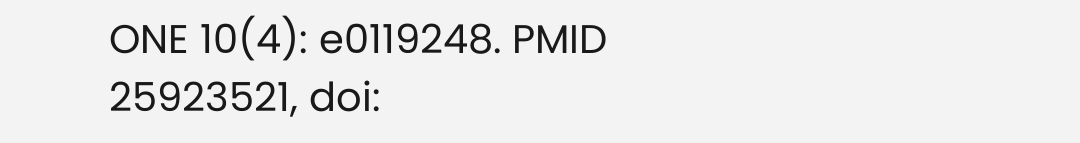ONE 10(4): e0119248. PMID 25923521, doi: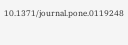10.1371/journal.pone.0119248